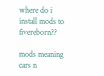where do i install mods to fivereborn??

mods meaning cars n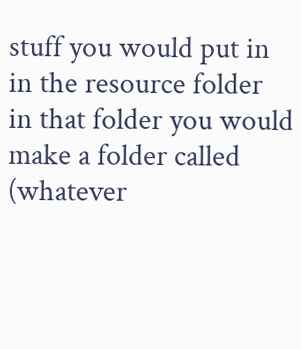stuff you would put in in the resource folder
in that folder you would make a folder called (whatever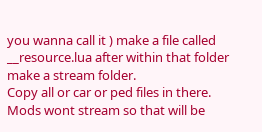you wanna call it ) make a file called __resource.lua after within that folder make a stream folder.
Copy all or car or ped files in there. Mods wont stream so that will be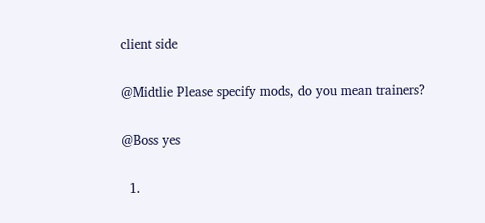client side

@Midtlie Please specify mods, do you mean trainers?

@Boss yes

  1.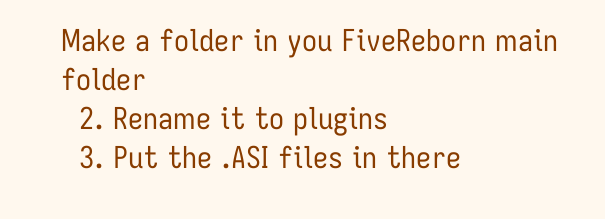Make a folder in you FiveReborn main folder
  2. Rename it to plugins
  3. Put the .ASI files in there